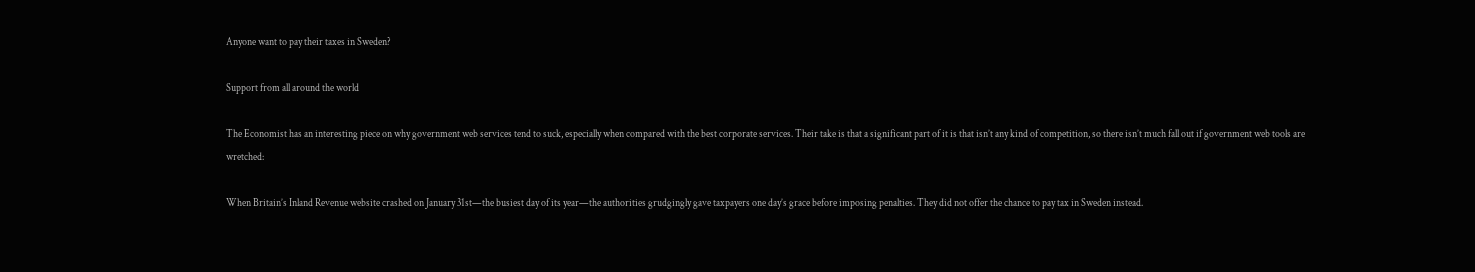Anyone want to pay their taxes in Sweden?

Support from all around the world

The Economist has an interesting piece on why government web services tend to suck, especially when compared with the best corporate services. Their take is that a significant part of it is that isn’t any kind of competition, so there isn’t much fall out if government web tools are wretched:

When Britain’s Inland Revenue website crashed on January 31st—the busiest day of its year—the authorities grudgingly gave taxpayers one day’s grace before imposing penalties. They did not offer the chance to pay tax in Sweden instead.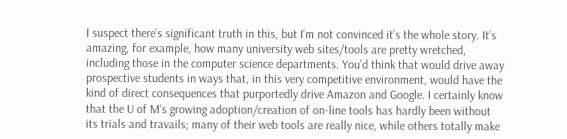I suspect there’s significant truth in this, but I’m not convinced it’s the whole story. It’s amazing, for example, how many university web sites/tools are pretty wretched, including those in the computer science departments. You’d think that would drive away prospective students in ways that, in this very competitive environment, would have the kind of direct consequences that purportedly drive Amazon and Google. I certainly know that the U of M’s growing adoption/creation of on-line tools has hardly been without its trials and travails; many of their web tools are really nice, while others totally make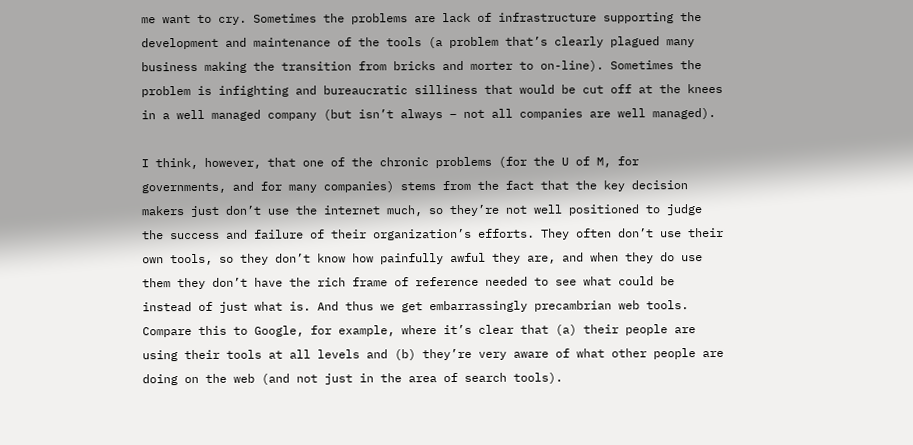me want to cry. Sometimes the problems are lack of infrastructure supporting the development and maintenance of the tools (a problem that’s clearly plagued many business making the transition from bricks and morter to on-line). Sometimes the problem is infighting and bureaucratic silliness that would be cut off at the knees in a well managed company (but isn’t always – not all companies are well managed).

I think, however, that one of the chronic problems (for the U of M, for governments, and for many companies) stems from the fact that the key decision makers just don’t use the internet much, so they’re not well positioned to judge the success and failure of their organization’s efforts. They often don’t use their own tools, so they don’t know how painfully awful they are, and when they do use them they don’t have the rich frame of reference needed to see what could be instead of just what is. And thus we get embarrassingly precambrian web tools. Compare this to Google, for example, where it’s clear that (a) their people are using their tools at all levels and (b) they’re very aware of what other people are doing on the web (and not just in the area of search tools).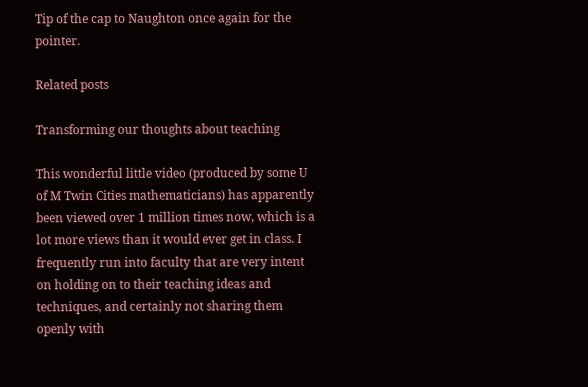Tip of the cap to Naughton once again for the pointer.

Related posts

Transforming our thoughts about teaching

This wonderful little video (produced by some U of M Twin Cities mathematicians) has apparently been viewed over 1 million times now, which is a lot more views than it would ever get in class. I frequently run into faculty that are very intent on holding on to their teaching ideas and techniques, and certainly not sharing them openly with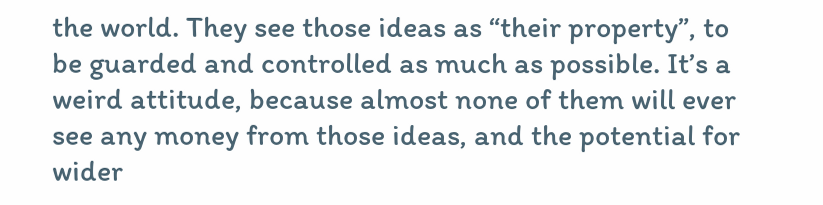the world. They see those ideas as “their property”, to be guarded and controlled as much as possible. It’s a weird attitude, because almost none of them will ever see any money from those ideas, and the potential for wider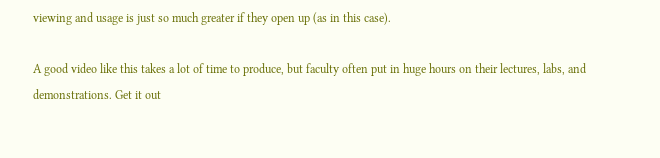viewing and usage is just so much greater if they open up (as in this case).

A good video like this takes a lot of time to produce, but faculty often put in huge hours on their lectures, labs, and demonstrations. Get it out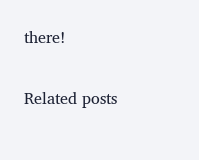there!

Related posts